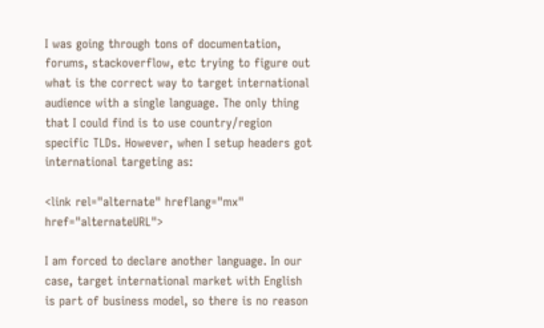I was going through tons of documentation, forums, stackoverflow, etc trying to figure out what is the correct way to target international audience with a single language. The only thing that I could find is to use country/region specific TLDs. However, when I setup headers got international targeting as:

<link rel="alternate" hreflang="mx" href="alternateURL">

I am forced to declare another language. In our case, target international market with English is part of business model, so there is no reason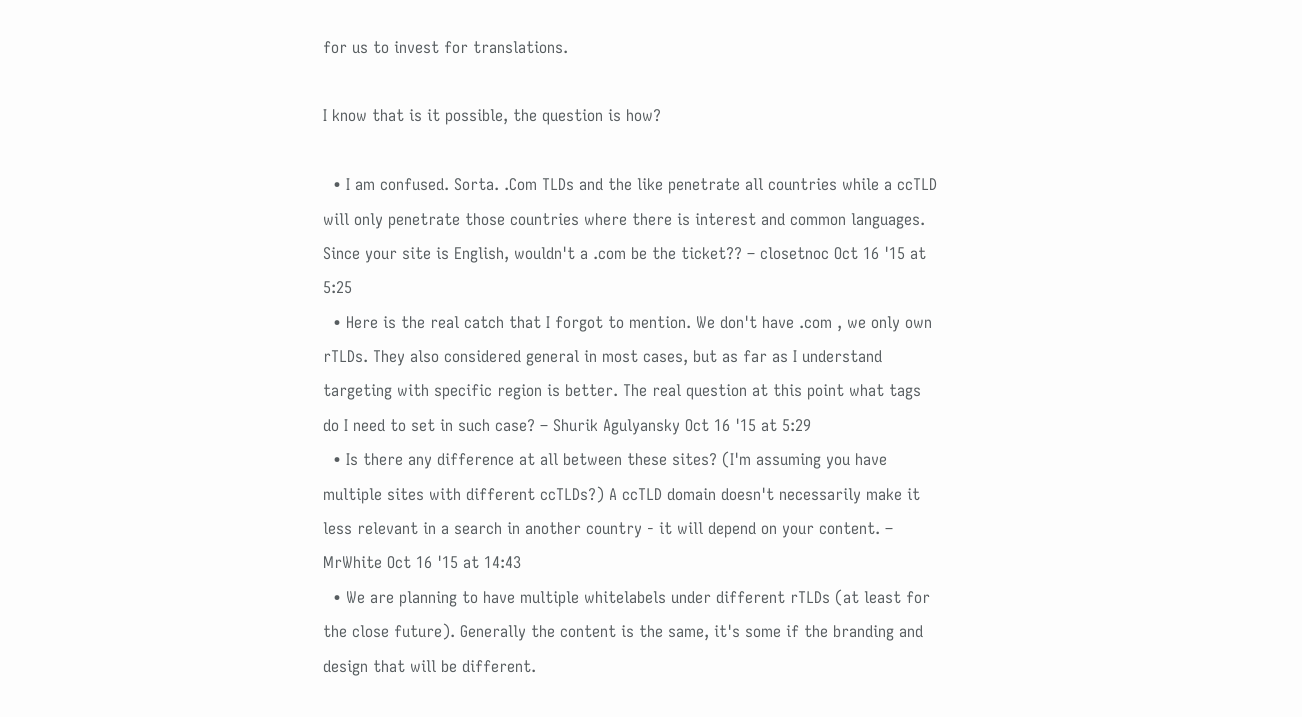for us to invest for translations.

I know that is it possible, the question is how?

  • I am confused. Sorta. .Com TLDs and the like penetrate all countries while a ccTLD will only penetrate those countries where there is interest and common languages. Since your site is English, wouldn't a .com be the ticket?? – closetnoc Oct 16 '15 at 5:25
  • Here is the real catch that I forgot to mention. We don't have .com , we only own rTLDs. They also considered general in most cases, but as far as I understand targeting with specific region is better. The real question at this point what tags do I need to set in such case? – Shurik Agulyansky Oct 16 '15 at 5:29
  • Is there any difference at all between these sites? (I'm assuming you have multiple sites with different ccTLDs?) A ccTLD domain doesn't necessarily make it less relevant in a search in another country - it will depend on your content. – MrWhite Oct 16 '15 at 14:43
  • We are planning to have multiple whitelabels under different rTLDs (at least for the close future). Generally the content is the same, it's some if the branding and design that will be different.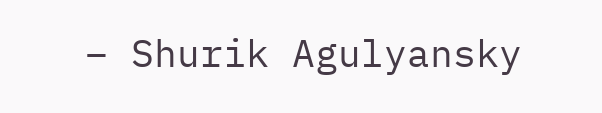– Shurik Agulyansky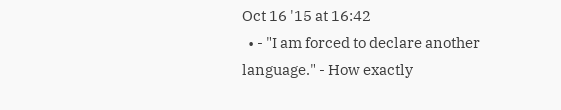Oct 16 '15 at 16:42
  • - "I am forced to declare another language." - How exactly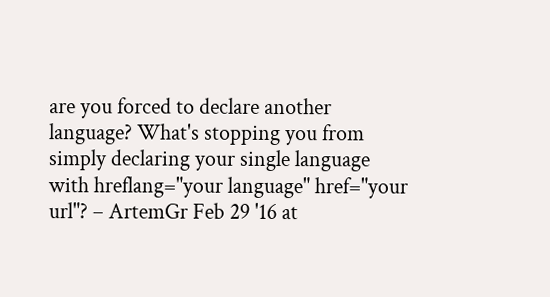are you forced to declare another language? What's stopping you from simply declaring your single language with hreflang="your language" href="your url"? – ArtemGr Feb 29 '16 at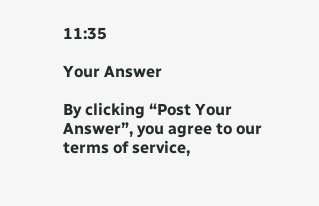11:35

Your Answer

By clicking “Post Your Answer”, you agree to our terms of service,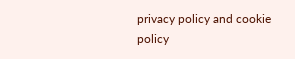privacy policy and cookie policy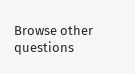Browse other questions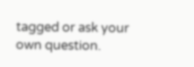tagged or ask your own question.